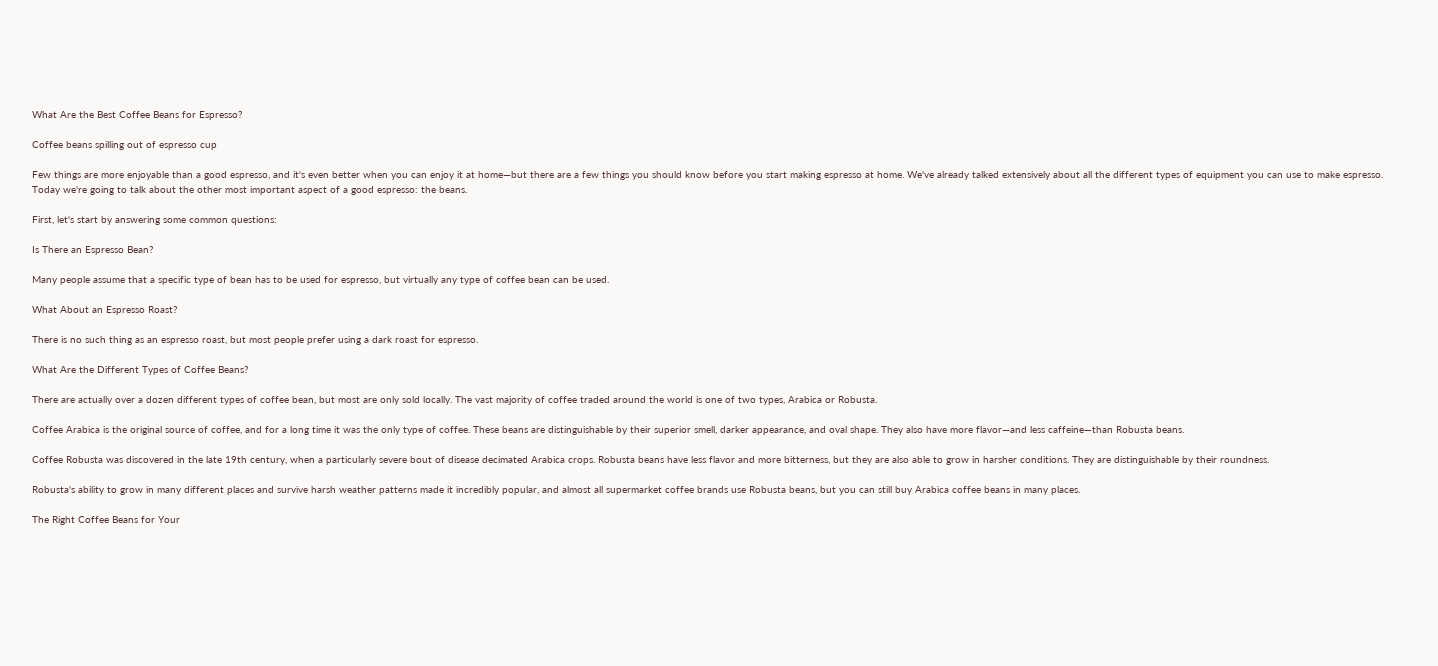What Are the Best Coffee Beans for Espresso?

Coffee beans spilling out of espresso cup

Few things are more enjoyable than a good espresso, and it's even better when you can enjoy it at home—but there are a few things you should know before you start making espresso at home. We've already talked extensively about all the different types of equipment you can use to make espresso. Today we're going to talk about the other most important aspect of a good espresso: the beans.

First, let's start by answering some common questions:

Is There an Espresso Bean?

Many people assume that a specific type of bean has to be used for espresso, but virtually any type of coffee bean can be used.

What About an Espresso Roast?

There is no such thing as an espresso roast, but most people prefer using a dark roast for espresso.

What Are the Different Types of Coffee Beans?

There are actually over a dozen different types of coffee bean, but most are only sold locally. The vast majority of coffee traded around the world is one of two types, Arabica or Robusta.

Coffee Arabica is the original source of coffee, and for a long time it was the only type of coffee. These beans are distinguishable by their superior smell, darker appearance, and oval shape. They also have more flavor—and less caffeine—than Robusta beans.

Coffee Robusta was discovered in the late 19th century, when a particularly severe bout of disease decimated Arabica crops. Robusta beans have less flavor and more bitterness, but they are also able to grow in harsher conditions. They are distinguishable by their roundness.

Robusta's ability to grow in many different places and survive harsh weather patterns made it incredibly popular, and almost all supermarket coffee brands use Robusta beans, but you can still buy Arabica coffee beans in many places.

The Right Coffee Beans for Your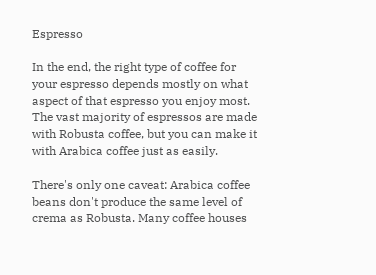Espresso

In the end, the right type of coffee for your espresso depends mostly on what aspect of that espresso you enjoy most. The vast majority of espressos are made with Robusta coffee, but you can make it with Arabica coffee just as easily.

There's only one caveat: Arabica coffee beans don't produce the same level of crema as Robusta. Many coffee houses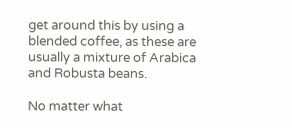get around this by using a blended coffee, as these are usually a mixture of Arabica and Robusta beans.

No matter what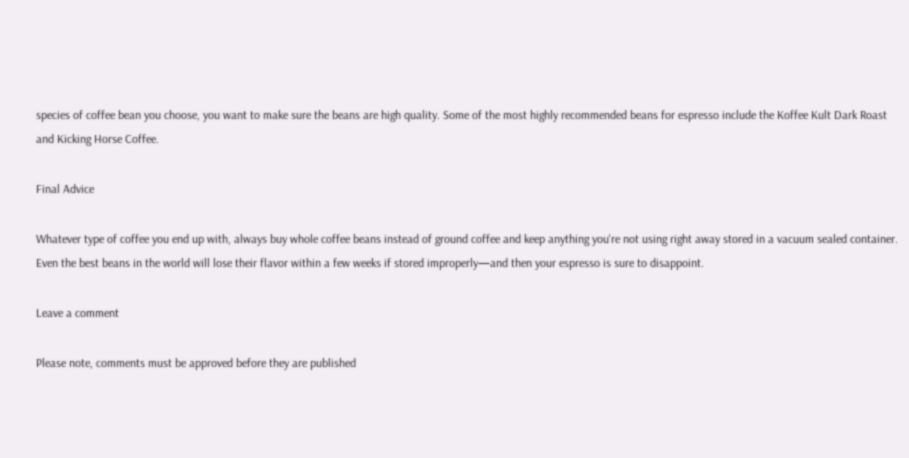species of coffee bean you choose, you want to make sure the beans are high quality. Some of the most highly recommended beans for espresso include the Koffee Kult Dark Roast and Kicking Horse Coffee.

Final Advice

Whatever type of coffee you end up with, always buy whole coffee beans instead of ground coffee and keep anything you're not using right away stored in a vacuum sealed container. Even the best beans in the world will lose their flavor within a few weeks if stored improperly—and then your espresso is sure to disappoint.

Leave a comment

Please note, comments must be approved before they are published